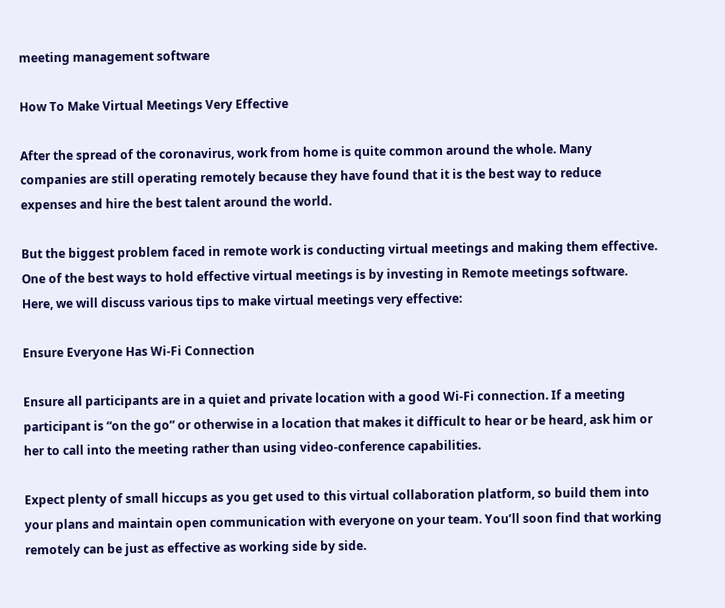meeting management software

How To Make Virtual Meetings Very Effective

After the spread of the coronavirus, work from home is quite common around the whole. Many companies are still operating remotely because they have found that it is the best way to reduce expenses and hire the best talent around the world.

But the biggest problem faced in remote work is conducting virtual meetings and making them effective. One of the best ways to hold effective virtual meetings is by investing in Remote meetings software. Here, we will discuss various tips to make virtual meetings very effective:

Ensure Everyone Has Wi-Fi Connection

Ensure all participants are in a quiet and private location with a good Wi-Fi connection. If a meeting participant is “on the go” or otherwise in a location that makes it difficult to hear or be heard, ask him or her to call into the meeting rather than using video-conference capabilities.

Expect plenty of small hiccups as you get used to this virtual collaboration platform, so build them into your plans and maintain open communication with everyone on your team. You’ll soon find that working remotely can be just as effective as working side by side.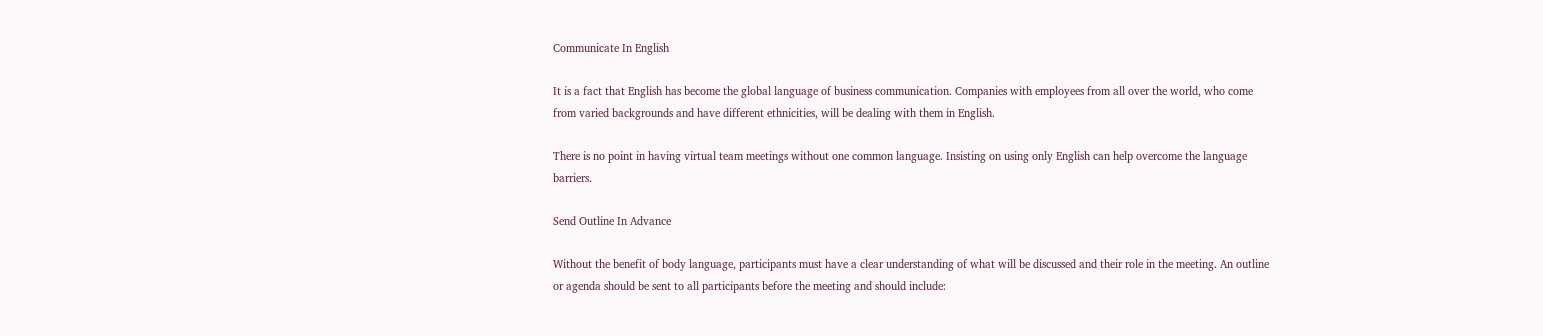Communicate In English

It is a fact that English has become the global language of business communication. Companies with employees from all over the world, who come from varied backgrounds and have different ethnicities, will be dealing with them in English.

There is no point in having virtual team meetings without one common language. Insisting on using only English can help overcome the language barriers.

Send Outline In Advance

Without the benefit of body language, participants must have a clear understanding of what will be discussed and their role in the meeting. An outline or agenda should be sent to all participants before the meeting and should include: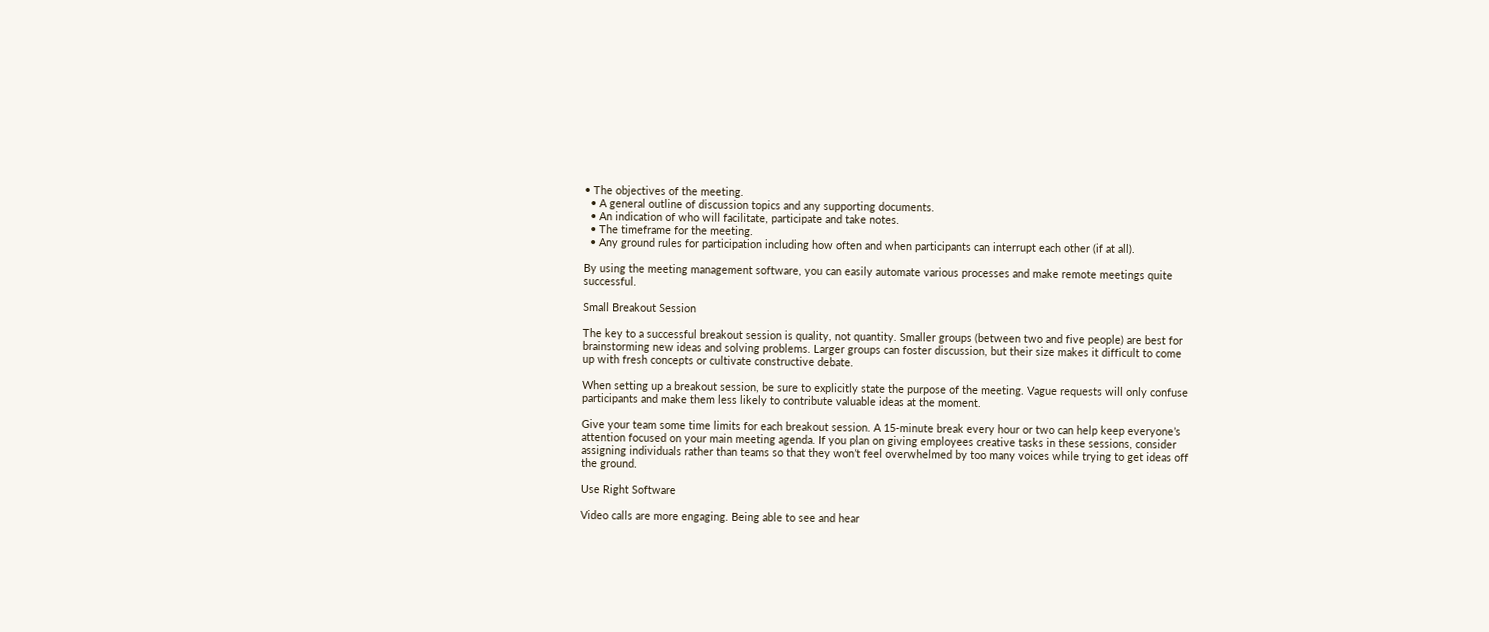• The objectives of the meeting.
  • A general outline of discussion topics and any supporting documents.
  • An indication of who will facilitate, participate and take notes.
  • The timeframe for the meeting.
  • Any ground rules for participation including how often and when participants can interrupt each other (if at all).

By using the meeting management software, you can easily automate various processes and make remote meetings quite successful.

Small Breakout Session

The key to a successful breakout session is quality, not quantity. Smaller groups (between two and five people) are best for brainstorming new ideas and solving problems. Larger groups can foster discussion, but their size makes it difficult to come up with fresh concepts or cultivate constructive debate.

When setting up a breakout session, be sure to explicitly state the purpose of the meeting. Vague requests will only confuse participants and make them less likely to contribute valuable ideas at the moment.

Give your team some time limits for each breakout session. A 15-minute break every hour or two can help keep everyone’s attention focused on your main meeting agenda. If you plan on giving employees creative tasks in these sessions, consider assigning individuals rather than teams so that they won’t feel overwhelmed by too many voices while trying to get ideas off the ground.

Use Right Software

Video calls are more engaging. Being able to see and hear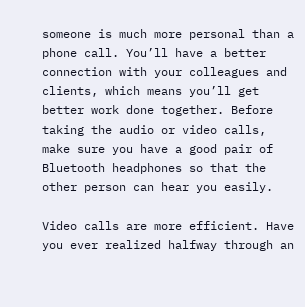someone is much more personal than a phone call. You’ll have a better connection with your colleagues and clients, which means you’ll get better work done together. Before taking the audio or video calls, make sure you have a good pair of Bluetooth headphones so that the other person can hear you easily.

Video calls are more efficient. Have you ever realized halfway through an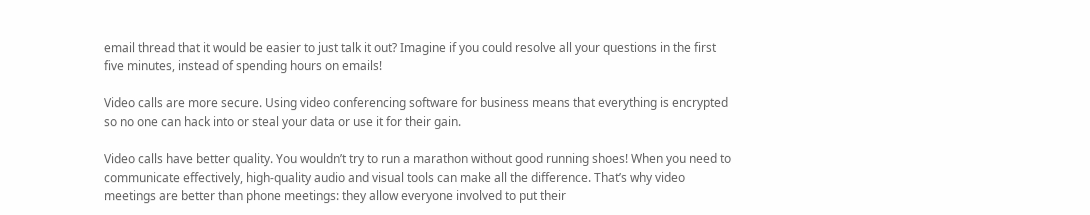email thread that it would be easier to just talk it out? Imagine if you could resolve all your questions in the first five minutes, instead of spending hours on emails!

Video calls are more secure. Using video conferencing software for business means that everything is encrypted so no one can hack into or steal your data or use it for their gain.

Video calls have better quality. You wouldn’t try to run a marathon without good running shoes! When you need to communicate effectively, high-quality audio and visual tools can make all the difference. That’s why video meetings are better than phone meetings: they allow everyone involved to put their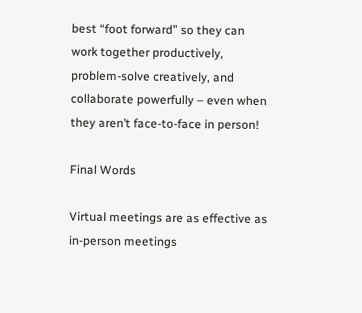best “foot forward” so they can work together productively, problem-solve creatively, and collaborate powerfully – even when they aren’t face-to-face in person!

Final Words

Virtual meetings are as effective as in-person meetings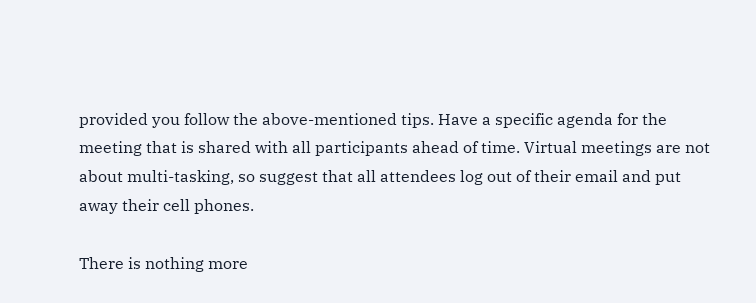provided you follow the above-mentioned tips. Have a specific agenda for the meeting that is shared with all participants ahead of time. Virtual meetings are not about multi-tasking, so suggest that all attendees log out of their email and put away their cell phones.

There is nothing more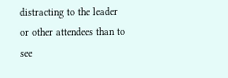distracting to the leader or other attendees than to see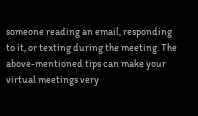someone reading an email, responding to it, or texting during the meeting. The above-mentioned tips can make your virtual meetings very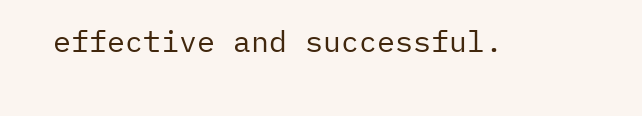effective and successful.